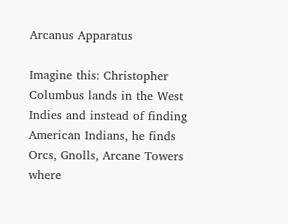Arcanus Apparatus

Imagine this: Christopher Columbus lands in the West Indies and instead of finding American Indians, he finds Orcs, Gnolls, Arcane Towers where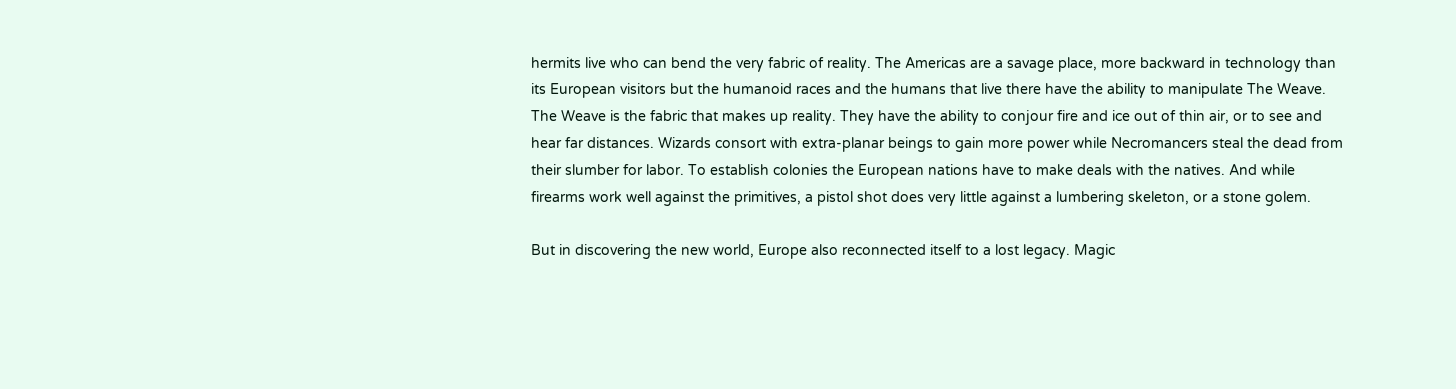hermits live who can bend the very fabric of reality. The Americas are a savage place, more backward in technology than its European visitors but the humanoid races and the humans that live there have the ability to manipulate The Weave. The Weave is the fabric that makes up reality. They have the ability to conjour fire and ice out of thin air, or to see and hear far distances. Wizards consort with extra-planar beings to gain more power while Necromancers steal the dead from their slumber for labor. To establish colonies the European nations have to make deals with the natives. And while firearms work well against the primitives, a pistol shot does very little against a lumbering skeleton, or a stone golem.

But in discovering the new world, Europe also reconnected itself to a lost legacy. Magic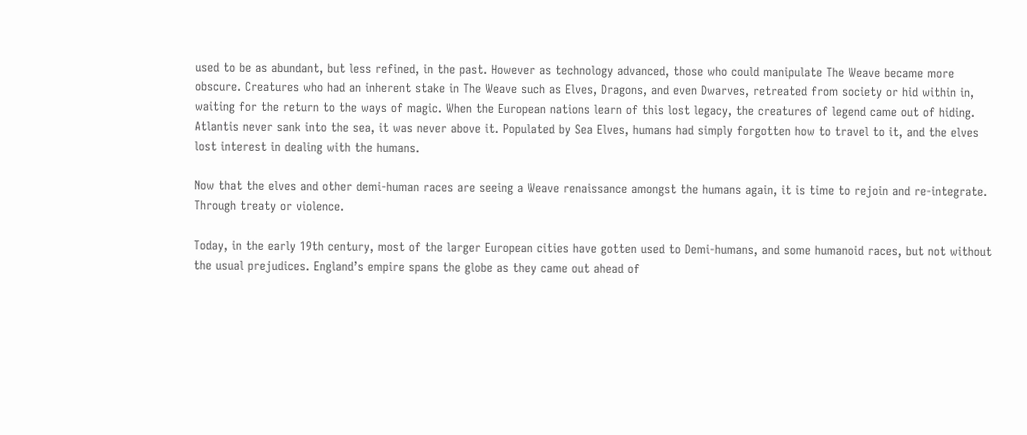used to be as abundant, but less refined, in the past. However as technology advanced, those who could manipulate The Weave became more obscure. Creatures who had an inherent stake in The Weave such as Elves, Dragons, and even Dwarves, retreated from society or hid within in, waiting for the return to the ways of magic. When the European nations learn of this lost legacy, the creatures of legend came out of hiding. Atlantis never sank into the sea, it was never above it. Populated by Sea Elves, humans had simply forgotten how to travel to it, and the elves lost interest in dealing with the humans.

Now that the elves and other demi-human races are seeing a Weave renaissance amongst the humans again, it is time to rejoin and re-integrate. Through treaty or violence.

Today, in the early 19th century, most of the larger European cities have gotten used to Demi-humans, and some humanoid races, but not without the usual prejudices. England’s empire spans the globe as they came out ahead of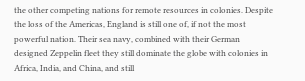the other competing nations for remote resources in colonies. Despite the loss of the Americas, England is still one of, if not the most powerful nation. Their sea navy, combined with their German designed Zeppelin fleet they still dominate the globe with colonies in Africa, India, and China, and still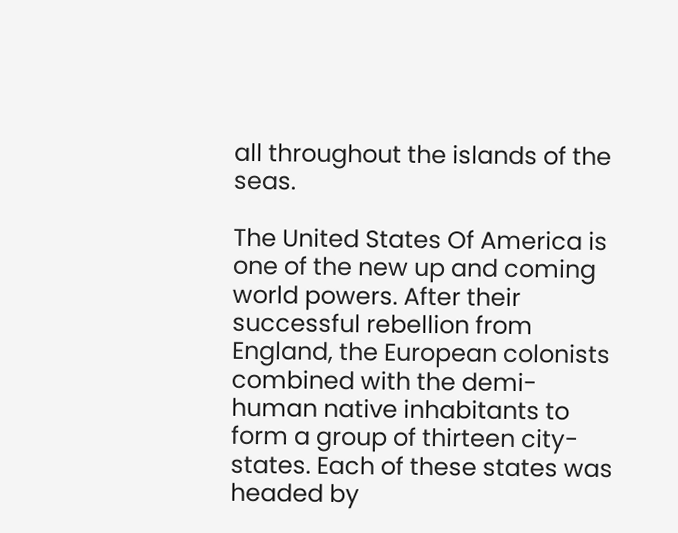all throughout the islands of the seas.

The United States Of America is one of the new up and coming world powers. After their successful rebellion from England, the European colonists combined with the demi-human native inhabitants to form a group of thirteen city-states. Each of these states was headed by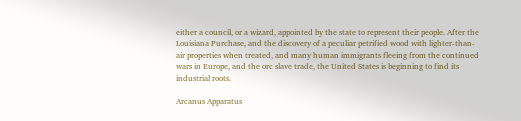either a council, or a wizard, appointed by the state to represent their people. After the Louisiana Purchase, and the discovery of a peculiar petrified wood with lighter-than-air properties when treated, and many human immigrants fleeing from the continued wars in Europe, and the orc slave trade, the United States is beginning to find its industrial roots.

Arcanus Apparatus